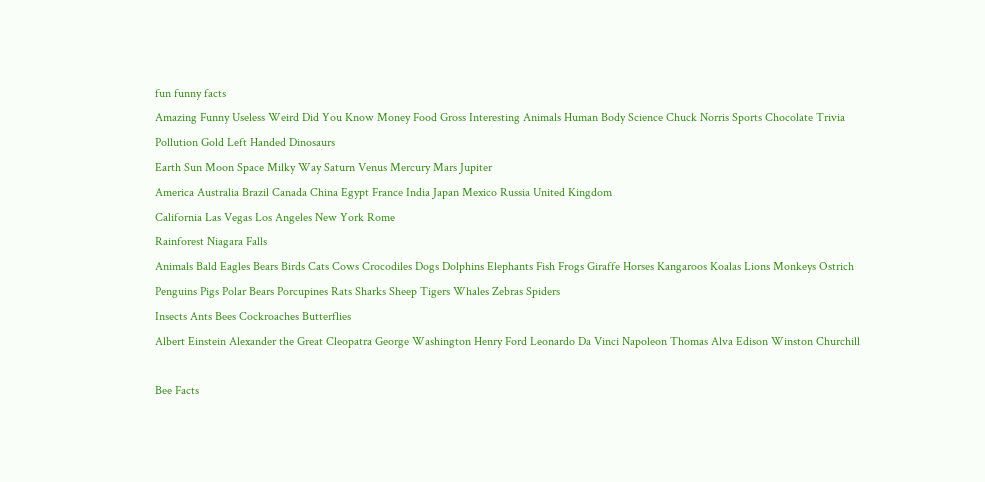fun funny facts
Amazing Funny Useless Weird Did You Know Money Food Gross Interesting Animals Human Body Science Chuck Norris Sports Chocolate Trivia Pollution Gold Left Handed Dinosaurs
Earth Sun Moon Space Milky Way Saturn Venus Mercury Mars Jupiter
America Australia Brazil Canada China Egypt France India Japan Mexico Russia United Kingdom
California Las Vegas Los Angeles New York Rome
Rainforest Niagara Falls
Animals Bald Eagles Bears Birds Cats Cows Crocodiles Dogs Dolphins Elephants Fish Frogs Giraffe Horses Kangaroos Koalas Lions Monkeys Ostrich Penguins Pigs Polar Bears Porcupines Rats Sharks Sheep Tigers Whales Zebras Spiders
Insects Ants Bees Cockroaches Butterflies
Albert Einstein Alexander the Great Cleopatra George Washington Henry Ford Leonardo Da Vinci Napoleon Thomas Alva Edison Winston Churchill

Bee Facts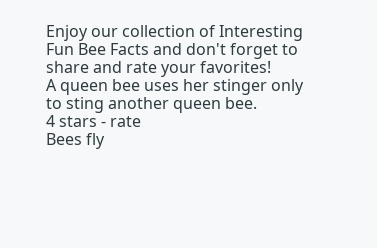Enjoy our collection of Interesting Fun Bee Facts and don't forget to share and rate your favorites!
A queen bee uses her stinger only to sting another queen bee.
4 stars - rate
Bees fly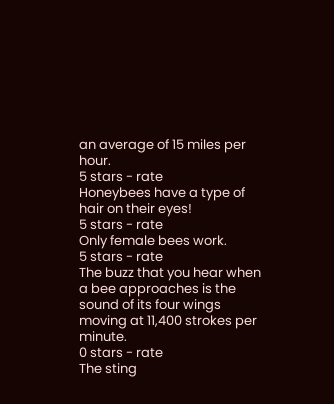an average of 15 miles per hour.
5 stars - rate
Honeybees have a type of hair on their eyes!
5 stars - rate
Only female bees work.
5 stars - rate
The buzz that you hear when a bee approaches is the sound of its four wings moving at 11,400 strokes per minute.
0 stars - rate
The sting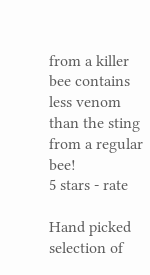from a killer bee contains less venom than the sting from a regular bee!
5 stars - rate

Hand picked selection of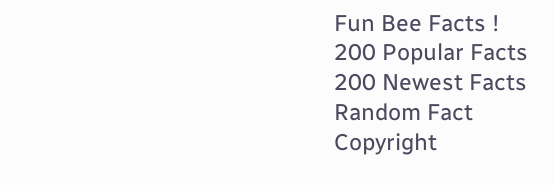Fun Bee Facts !
200 Popular Facts
200 Newest Facts
Random Fact
Copyright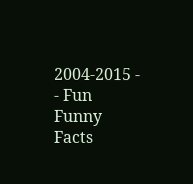2004-2015 - - Fun Funny Facts